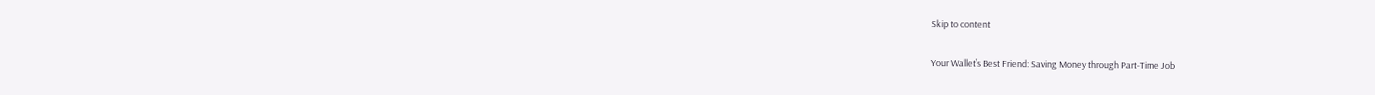Skip to content

Your Wallet’s Best Friend: Saving Money through Part-Time Job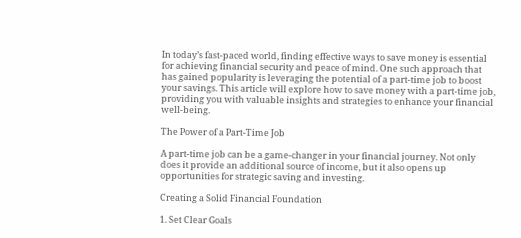In today’s fast-paced world, finding effective ways to save money is essential for achieving financial security and peace of mind. One such approach that has gained popularity is leveraging the potential of a part-time job to boost your savings. This article will explore how to save money with a part-time job, providing you with valuable insights and strategies to enhance your financial well-being.

The Power of a Part-Time Job

A part-time job can be a game-changer in your financial journey. Not only does it provide an additional source of income, but it also opens up opportunities for strategic saving and investing.

Creating a Solid Financial Foundation

1. Set Clear Goals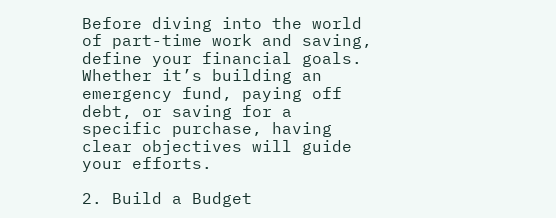Before diving into the world of part-time work and saving, define your financial goals. Whether it’s building an emergency fund, paying off debt, or saving for a specific purchase, having clear objectives will guide your efforts.

2. Build a Budget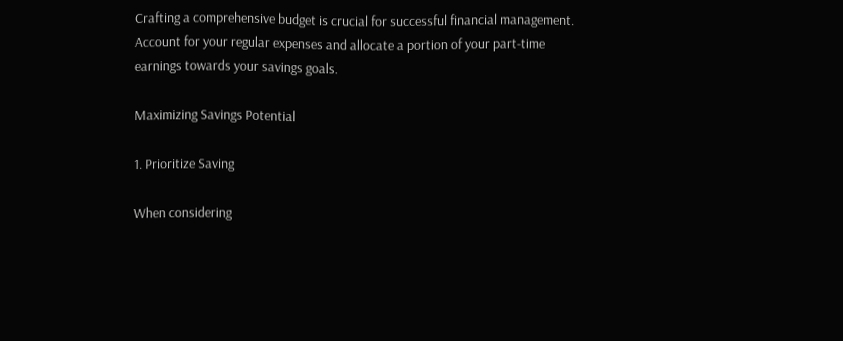Crafting a comprehensive budget is crucial for successful financial management. Account for your regular expenses and allocate a portion of your part-time earnings towards your savings goals.

Maximizing Savings Potential

1. Prioritize Saving

When considering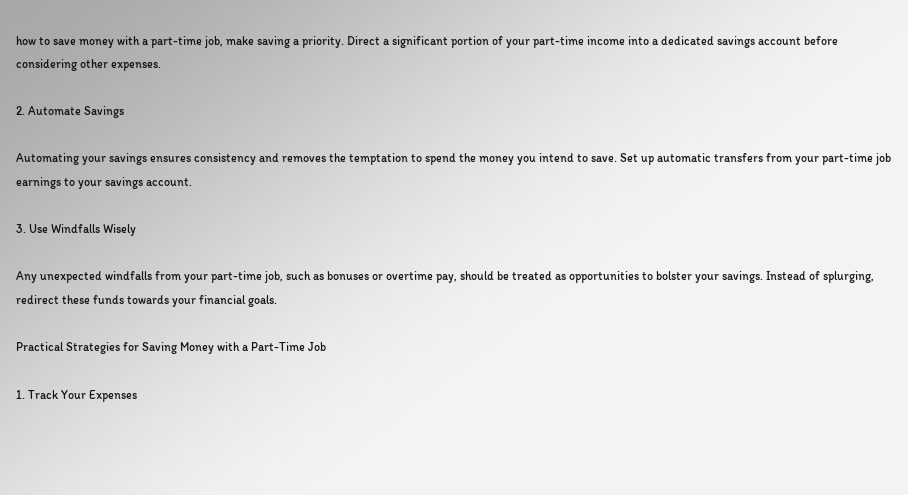how to save money with a part-time job, make saving a priority. Direct a significant portion of your part-time income into a dedicated savings account before considering other expenses.

2. Automate Savings

Automating your savings ensures consistency and removes the temptation to spend the money you intend to save. Set up automatic transfers from your part-time job earnings to your savings account.

3. Use Windfalls Wisely

Any unexpected windfalls from your part-time job, such as bonuses or overtime pay, should be treated as opportunities to bolster your savings. Instead of splurging, redirect these funds towards your financial goals.

Practical Strategies for Saving Money with a Part-Time Job

1. Track Your Expenses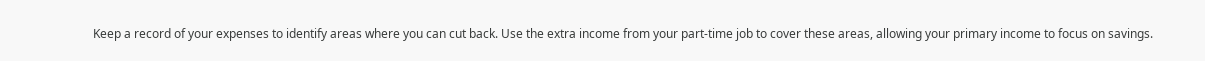Keep a record of your expenses to identify areas where you can cut back. Use the extra income from your part-time job to cover these areas, allowing your primary income to focus on savings.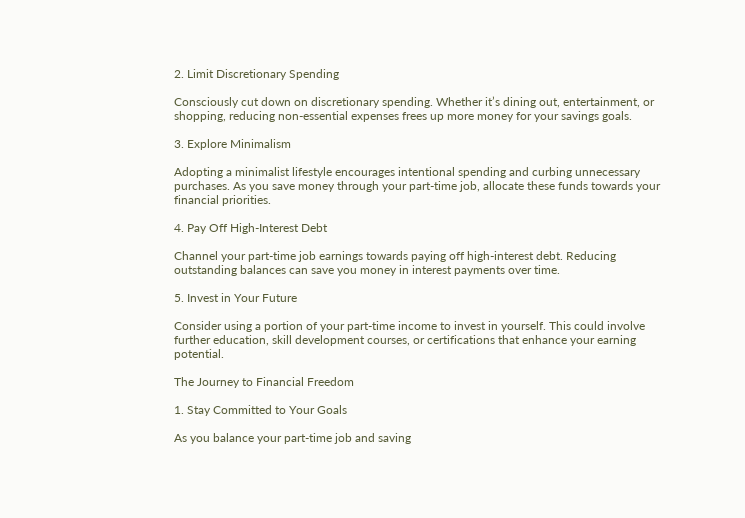2. Limit Discretionary Spending

Consciously cut down on discretionary spending. Whether it’s dining out, entertainment, or shopping, reducing non-essential expenses frees up more money for your savings goals.

3. Explore Minimalism

Adopting a minimalist lifestyle encourages intentional spending and curbing unnecessary purchases. As you save money through your part-time job, allocate these funds towards your financial priorities.

4. Pay Off High-Interest Debt

Channel your part-time job earnings towards paying off high-interest debt. Reducing outstanding balances can save you money in interest payments over time.

5. Invest in Your Future

Consider using a portion of your part-time income to invest in yourself. This could involve further education, skill development courses, or certifications that enhance your earning potential.

The Journey to Financial Freedom

1. Stay Committed to Your Goals

As you balance your part-time job and saving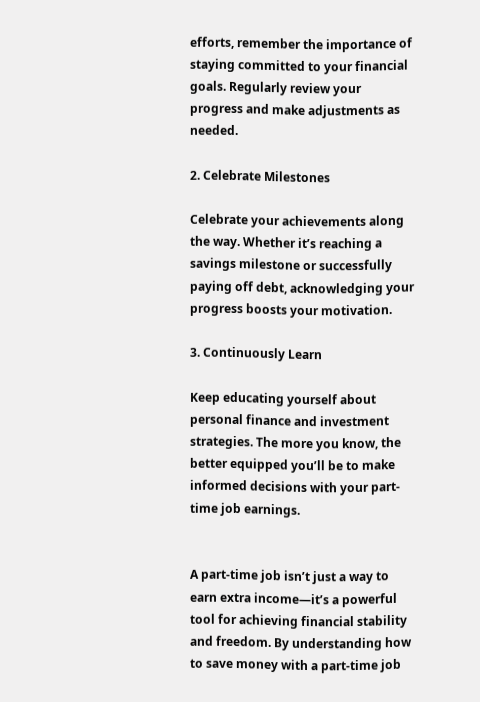efforts, remember the importance of staying committed to your financial goals. Regularly review your progress and make adjustments as needed.

2. Celebrate Milestones

Celebrate your achievements along the way. Whether it’s reaching a savings milestone or successfully paying off debt, acknowledging your progress boosts your motivation.

3. Continuously Learn

Keep educating yourself about personal finance and investment strategies. The more you know, the better equipped you’ll be to make informed decisions with your part-time job earnings.


A part-time job isn’t just a way to earn extra income—it’s a powerful tool for achieving financial stability and freedom. By understanding how to save money with a part-time job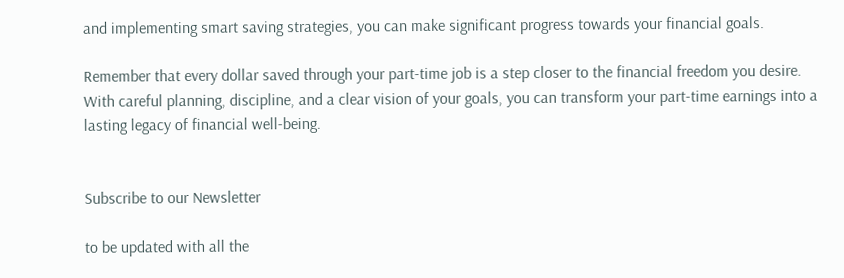and implementing smart saving strategies, you can make significant progress towards your financial goals.

Remember that every dollar saved through your part-time job is a step closer to the financial freedom you desire. With careful planning, discipline, and a clear vision of your goals, you can transform your part-time earnings into a lasting legacy of financial well-being.


Subscribe to our Newsletter

to be updated with all the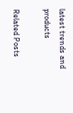latest trends and products

Related Posts